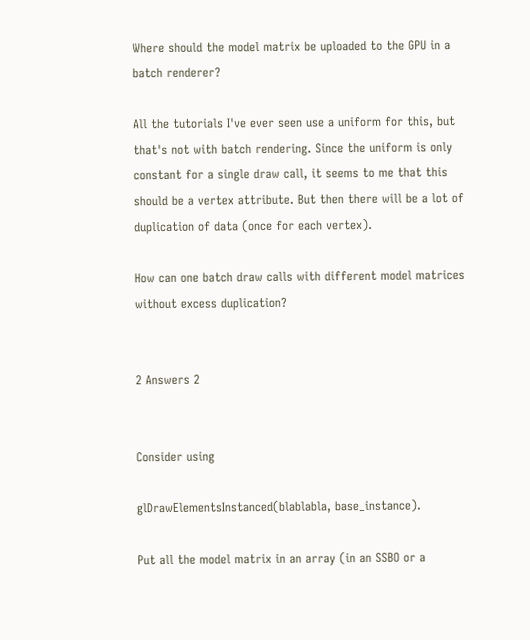Where should the model matrix be uploaded to the GPU in a batch renderer?

All the tutorials I've ever seen use a uniform for this, but that's not with batch rendering. Since the uniform is only constant for a single draw call, it seems to me that this should be a vertex attribute. But then there will be a lot of duplication of data (once for each vertex).

How can one batch draw calls with different model matrices without excess duplication?


2 Answers 2


Consider using

glDrawElementsInstanced(blablabla, base_instance).

Put all the model matrix in an array (in an SSBO or a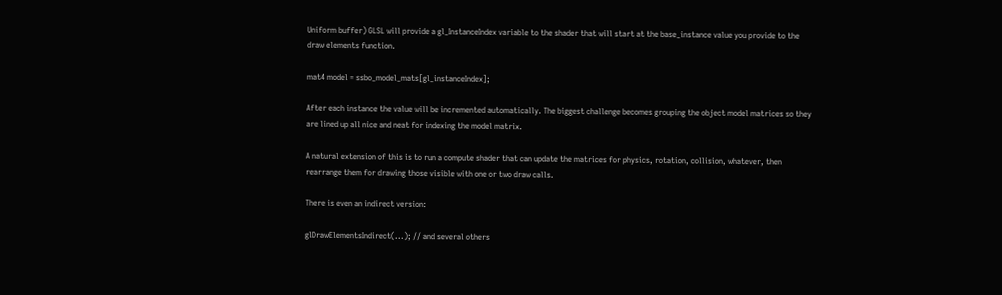Uniform buffer) GLSL will provide a gl_InstanceIndex variable to the shader that will start at the base_instance value you provide to the draw elements function.

mat4 model = ssbo_model_mats[gl_instanceIndex];

After each instance the value will be incremented automatically. The biggest challenge becomes grouping the object model matrices so they are lined up all nice and neat for indexing the model matrix.

A natural extension of this is to run a compute shader that can update the matrices for physics, rotation, collision, whatever, then rearrange them for drawing those visible with one or two draw calls.

There is even an indirect version:

glDrawElementsIndirect(...); // and several others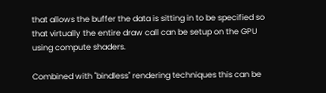that allows the buffer the data is sitting in to be specified so that virtually the entire draw call can be setup on the GPU using compute shaders.

Combined with "bindless" rendering techniques this can be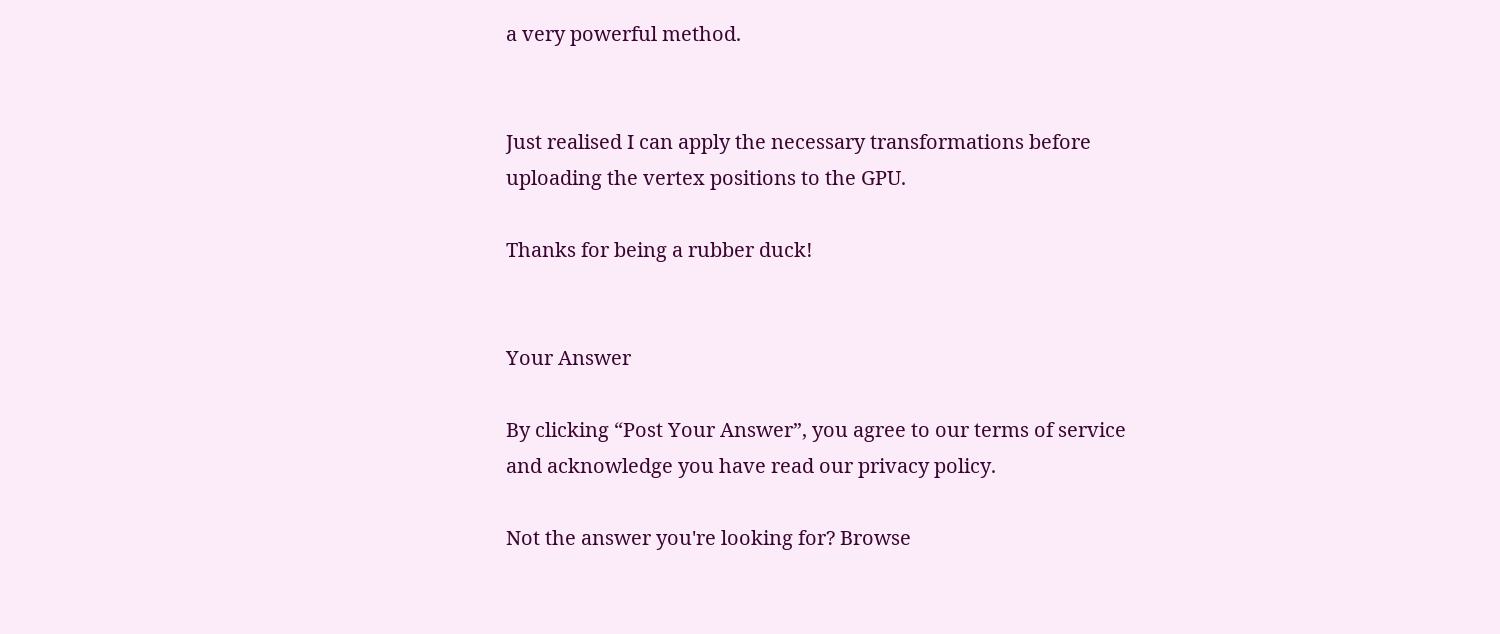a very powerful method.


Just realised I can apply the necessary transformations before uploading the vertex positions to the GPU.

Thanks for being a rubber duck!


Your Answer

By clicking “Post Your Answer”, you agree to our terms of service and acknowledge you have read our privacy policy.

Not the answer you're looking for? Browse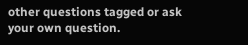other questions tagged or ask your own question.